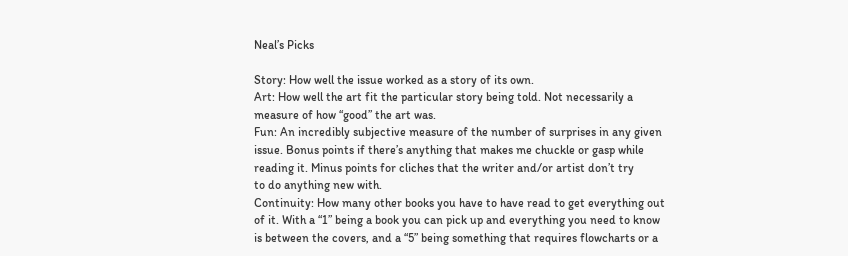Neal’s Picks

Story: How well the issue worked as a story of its own.
Art: How well the art fit the particular story being told. Not necessarily a
measure of how “good” the art was.
Fun: An incredibly subjective measure of the number of surprises in any given
issue. Bonus points if there’s anything that makes me chuckle or gasp while
reading it. Minus points for cliches that the writer and/or artist don’t try
to do anything new with.
Continuity: How many other books you have to have read to get everything out
of it. With a “1” being a book you can pick up and everything you need to know
is between the covers, and a “5” being something that requires flowcharts or a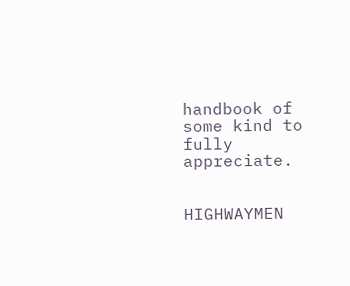handbook of some kind to fully appreciate.


HIGHWAYMEN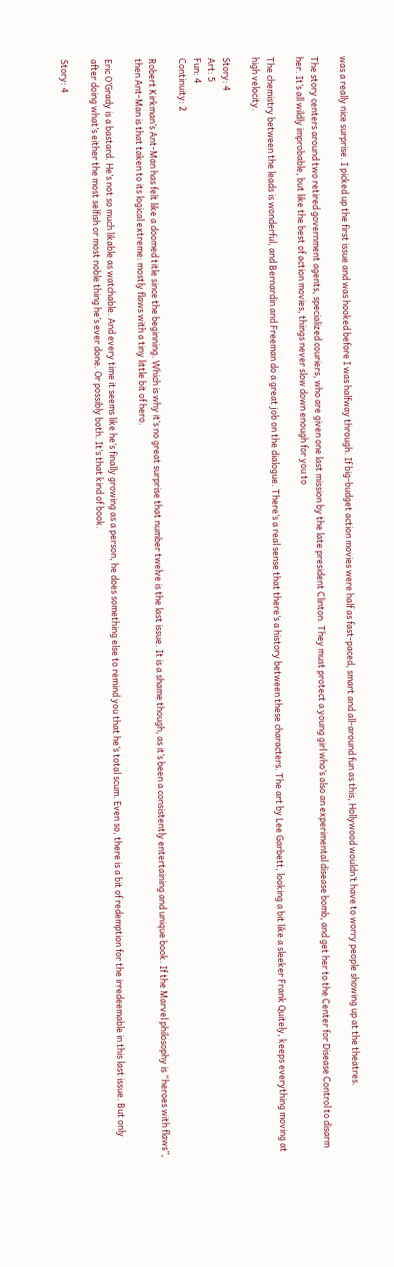was a really nice surprise. I picked up the first issue and was hooked before I was halfway through. If big-budget action movies were half as fast-paced, smart and all-around fun as this, Hollywood wouldn’t have to worry people showing up at the theatres.

The story centers around two retired government agents, specialized couriers, who are given one last mission by the late president Clinton. They must protect a young girl who’s also an experimental disease bomb, and get her to the Center for Disease Control to disarm her. It’s all wildly improbable, but like the best of action movies, things never slow down enough for you to

The chemistry between the leads is wonderful, and Bernardin and Freeman do a great job on the dialogue. There’s a real sense that there’s a history between these characters. The art by Lee Garbett, looking a bit like a sleeker Frank Quitely, keeps everything moving at high velocity.

Story: 4
Art: 5
Fun: 4
Continuity: 2

Robert Kirkman’s Ant-Man has felt like a doomed title since the beginning. Which is why it’s no great surprise that number twelve is the last issue. It is a shame though, as it’s been a consistently entertaining and unique book. If the Marvel philosophy is “heroes with flaws”, then Ant-Man is that taken to its logical extreme: mostly flaws with a tiny little bit of hero.

Eric O’Grady is a bastard. He’s not so much likable as watchable. And every time it seems like he’s finally growing as a person, he does something else to remind you that he’s total scum. Even so, there is a bit of redemption for the irredeemable in this last issue. But only after doing what’s either the most selfish or most noble thing he’s ever done. Or possibly both. It’s that kind of book.

Story: 4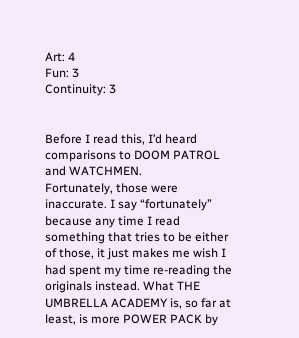Art: 4
Fun: 3
Continuity: 3


Before I read this, I’d heard comparisons to DOOM PATROL and WATCHMEN.
Fortunately, those were inaccurate. I say “fortunately” because any time I read something that tries to be either of those, it just makes me wish I had spent my time re-reading the originals instead. What THE UMBRELLA ACADEMY is, so far at least, is more POWER PACK by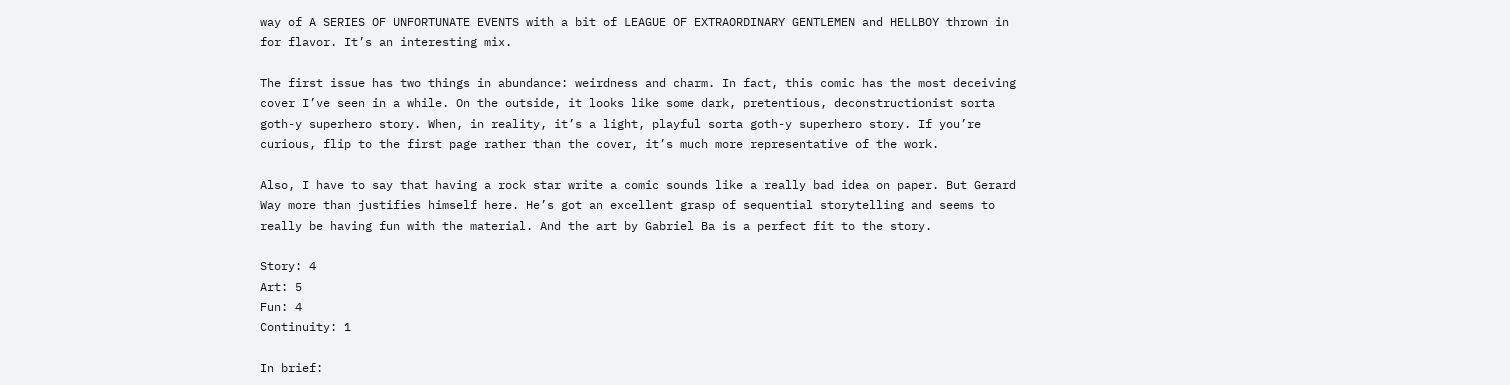way of A SERIES OF UNFORTUNATE EVENTS with a bit of LEAGUE OF EXTRAORDINARY GENTLEMEN and HELLBOY thrown in for flavor. It’s an interesting mix.

The first issue has two things in abundance: weirdness and charm. In fact, this comic has the most deceiving cover I’ve seen in a while. On the outside, it looks like some dark, pretentious, deconstructionist sorta goth-y superhero story. When, in reality, it’s a light, playful sorta goth-y superhero story. If you’re curious, flip to the first page rather than the cover, it’s much more representative of the work.

Also, I have to say that having a rock star write a comic sounds like a really bad idea on paper. But Gerard Way more than justifies himself here. He’s got an excellent grasp of sequential storytelling and seems to really be having fun with the material. And the art by Gabriel Ba is a perfect fit to the story.

Story: 4
Art: 5
Fun: 4
Continuity: 1

In brief: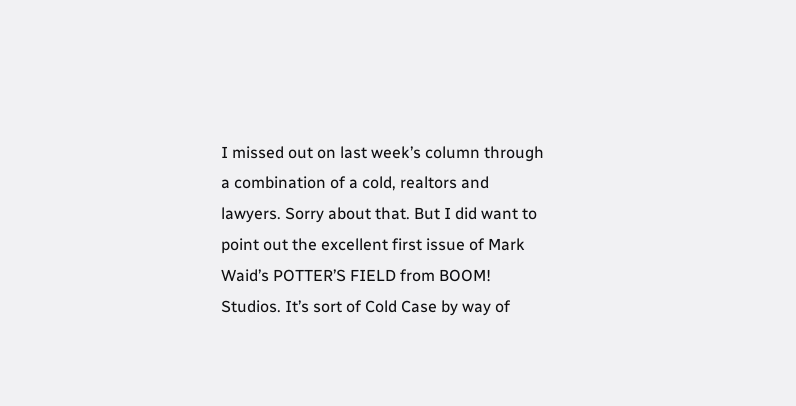I missed out on last week’s column through a combination of a cold, realtors and lawyers. Sorry about that. But I did want to point out the excellent first issue of Mark Waid’s POTTER’S FIELD from BOOM! Studios. It’s sort of Cold Case by way of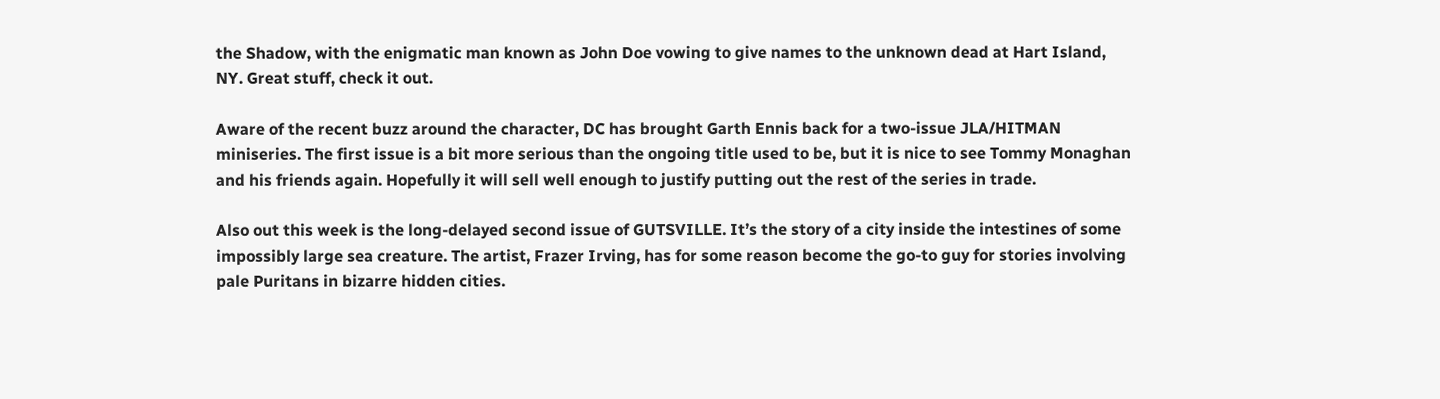the Shadow, with the enigmatic man known as John Doe vowing to give names to the unknown dead at Hart Island, NY. Great stuff, check it out.

Aware of the recent buzz around the character, DC has brought Garth Ennis back for a two-issue JLA/HITMAN miniseries. The first issue is a bit more serious than the ongoing title used to be, but it is nice to see Tommy Monaghan and his friends again. Hopefully it will sell well enough to justify putting out the rest of the series in trade.

Also out this week is the long-delayed second issue of GUTSVILLE. It’s the story of a city inside the intestines of some impossibly large sea creature. The artist, Frazer Irving, has for some reason become the go-to guy for stories involving pale Puritans in bizarre hidden cities.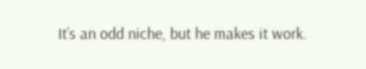It’s an odd niche, but he makes it work.